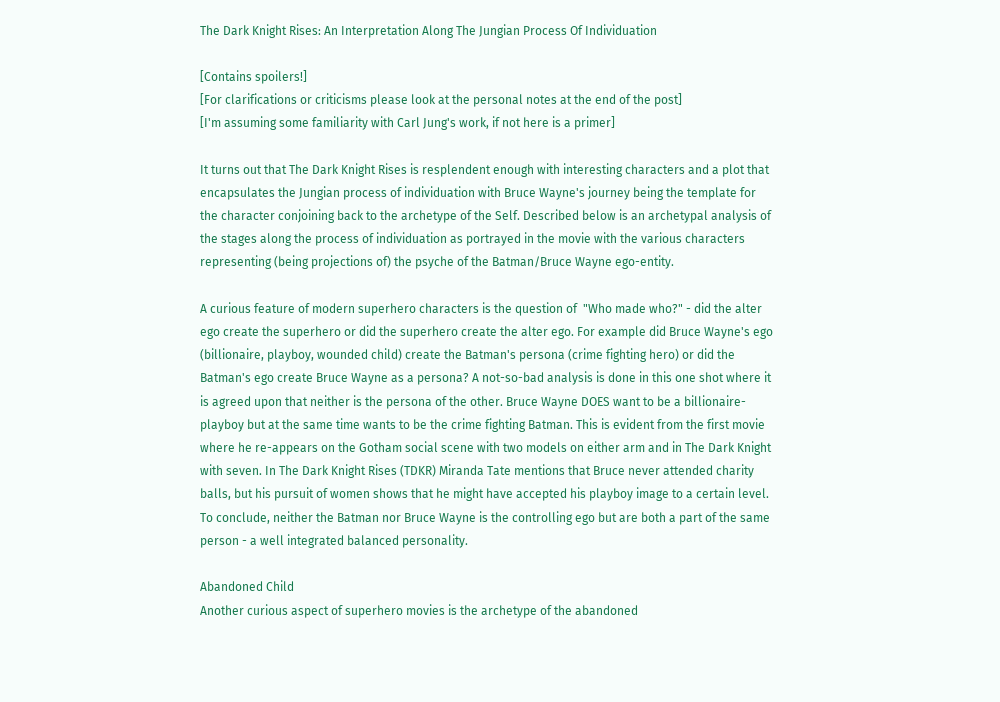The Dark Knight Rises: An Interpretation Along The Jungian Process Of Individuation

[Contains spoilers!]
[For clarifications or criticisms please look at the personal notes at the end of the post]
[I'm assuming some familiarity with Carl Jung's work, if not here is a primer]

It turns out that The Dark Knight Rises is resplendent enough with interesting characters and a plot that encapsulates the Jungian process of individuation with Bruce Wayne's journey being the template for the character conjoining back to the archetype of the Self. Described below is an archetypal analysis of the stages along the process of individuation as portrayed in the movie with the various characters representing (being projections of) the psyche of the Batman/Bruce Wayne ego-entity.

A curious feature of modern superhero characters is the question of  "Who made who?" - did the alter ego create the superhero or did the superhero create the alter ego. For example did Bruce Wayne's ego (billionaire, playboy, wounded child) create the Batman's persona (crime fighting hero) or did the Batman's ego create Bruce Wayne as a persona? A not-so-bad analysis is done in this one shot where it is agreed upon that neither is the persona of the other. Bruce Wayne DOES want to be a billionaire-playboy but at the same time wants to be the crime fighting Batman. This is evident from the first movie where he re-appears on the Gotham social scene with two models on either arm and in The Dark Knight with seven. In The Dark Knight Rises (TDKR) Miranda Tate mentions that Bruce never attended charity balls, but his pursuit of women shows that he might have accepted his playboy image to a certain level. To conclude, neither the Batman nor Bruce Wayne is the controlling ego but are both a part of the same person - a well integrated balanced personality.

Abandoned Child
Another curious aspect of superhero movies is the archetype of the abandoned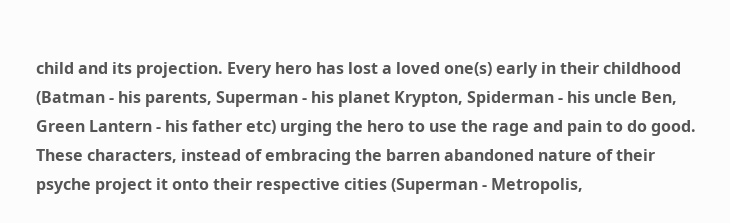child and its projection. Every hero has lost a loved one(s) early in their childhood (Batman - his parents, Superman - his planet Krypton, Spiderman - his uncle Ben, Green Lantern - his father etc) urging the hero to use the rage and pain to do good. These characters, instead of embracing the barren abandoned nature of their psyche project it onto their respective cities (Superman - Metropolis,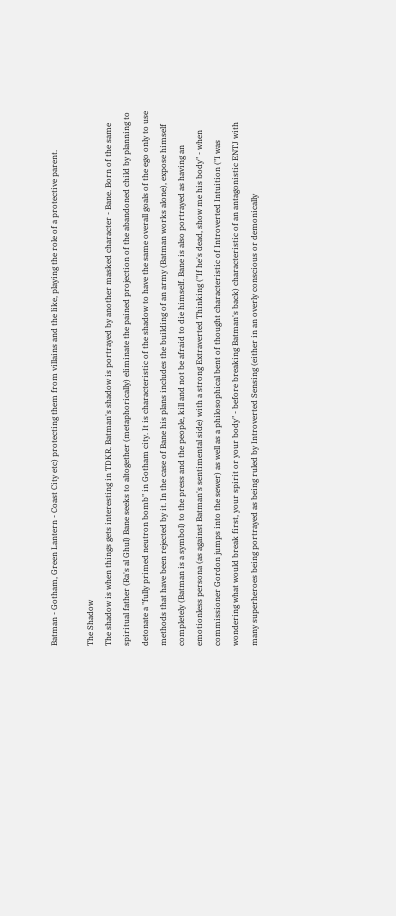Batman - Gotham, Green Lantern - Coast City etc) protecting them from villains and the like, playing the role of a protective parent.

The Shadow
The shadow is when things gets interesting in TDKR. Batman's shadow is portrayed by another masked character - Bane. Born of the same spiritual father (Ra's al Ghul) Bane seeks to altogether (metaphorically) eliminate the pained projection of the abandoned child by planning to detonate a "fully primed neutron bomb" in Gotham city. It is characteristic of the shadow to have the same overall goals of the ego only to use methods that have been rejected by it. In the case of Bane his plans includes the building of an army (Batman works alone), expose himself completely (Batman is a symbol) to the press and the people, kill and not be afraid to die himself. Bane is also portrayed as having an emotionless persona (as against Batman's sentimental side) with a strong Extraverted Thinking ("If he's dead, show me his body" - when commissioner Gordon jumps into the sewer) as well as a philosophical bent of thought characteristic of Introverted Intuition ("I was wondering what would break first, your spirit or your body" - before breaking Batman's back) characteristic of an antagonistic ENTJ with many superheroes being portrayed as being ruled by Introverted Sensing (either in an overly conscious or demonically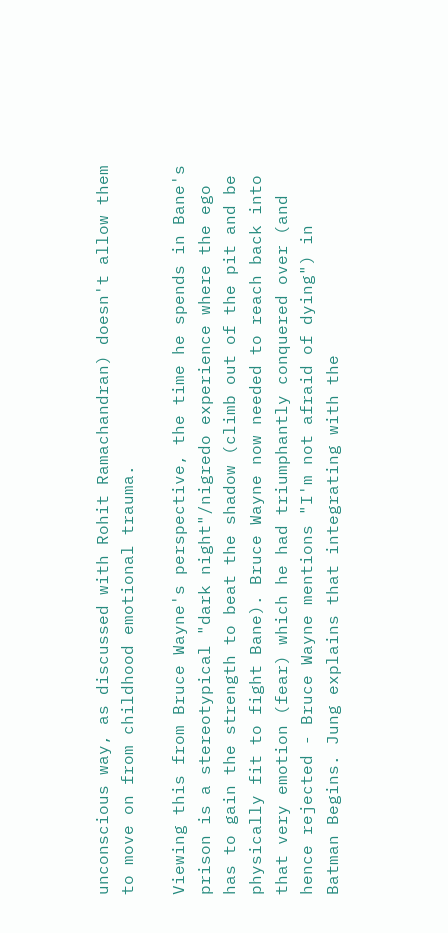unconscious way, as discussed with Rohit Ramachandran) doesn't allow them to move on from childhood emotional trauma.

Viewing this from Bruce Wayne's perspective, the time he spends in Bane's prison is a stereotypical "dark night"/nigredo experience where the ego has to gain the strength to beat the shadow (climb out of the pit and be physically fit to fight Bane). Bruce Wayne now needed to reach back into that very emotion (fear) which he had triumphantly conquered over (and hence rejected - Bruce Wayne mentions "I'm not afraid of dying") in Batman Begins. Jung explains that integrating with the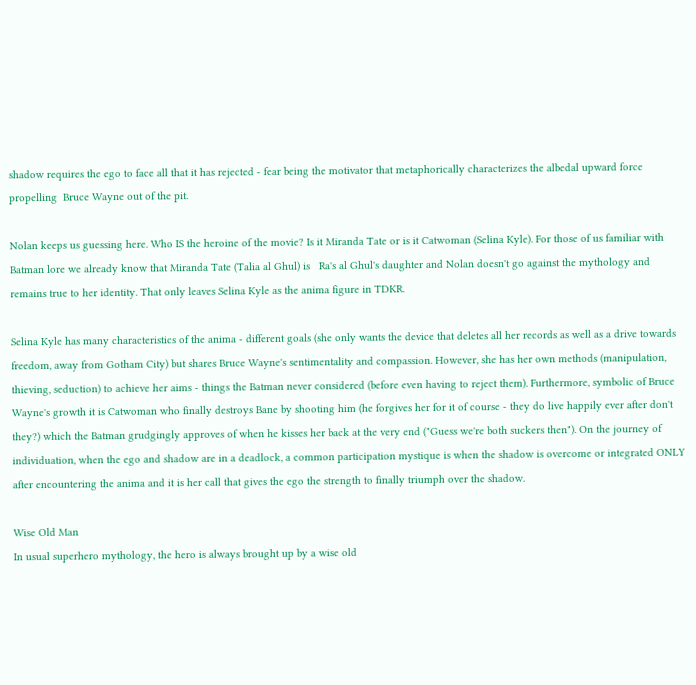shadow requires the ego to face all that it has rejected - fear being the motivator that metaphorically characterizes the albedal upward force propelling  Bruce Wayne out of the pit.

Nolan keeps us guessing here. Who IS the heroine of the movie? Is it Miranda Tate or is it Catwoman (Selina Kyle). For those of us familiar with Batman lore we already know that Miranda Tate (Talia al Ghul) is   Ra's al Ghul's daughter and Nolan doesn't go against the mythology and remains true to her identity. That only leaves Selina Kyle as the anima figure in TDKR.

Selina Kyle has many characteristics of the anima - different goals (she only wants the device that deletes all her records as well as a drive towards freedom, away from Gotham City) but shares Bruce Wayne's sentimentality and compassion. However, she has her own methods (manipulation, thieving, seduction) to achieve her aims - things the Batman never considered (before even having to reject them). Furthermore, symbolic of Bruce Wayne's growth it is Catwoman who finally destroys Bane by shooting him (he forgives her for it of course - they do live happily ever after don't they?) which the Batman grudgingly approves of when he kisses her back at the very end ("Guess we're both suckers then"). On the journey of individuation, when the ego and shadow are in a deadlock, a common participation mystique is when the shadow is overcome or integrated ONLY after encountering the anima and it is her call that gives the ego the strength to finally triumph over the shadow.

Wise Old Man
In usual superhero mythology, the hero is always brought up by a wise old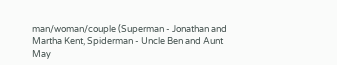man/woman/couple (Superman - Jonathan and Martha Kent, Spiderman - Uncle Ben and Aunt May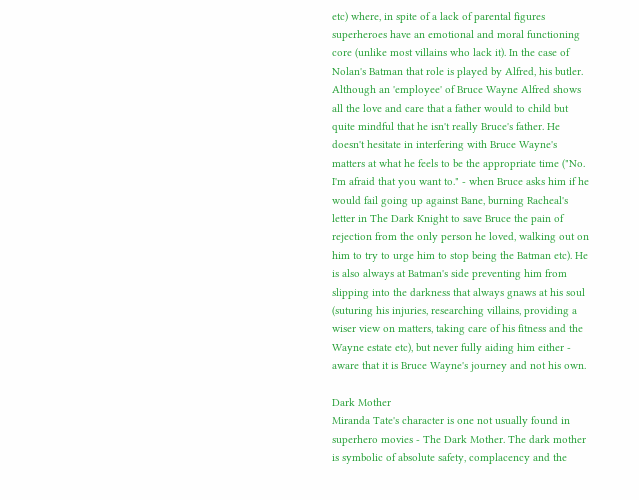etc) where, in spite of a lack of parental figures superheroes have an emotional and moral functioning core (unlike most villains who lack it). In the case of Nolan's Batman that role is played by Alfred, his butler. Although an 'employee' of Bruce Wayne Alfred shows all the love and care that a father would to child but quite mindful that he isn't really Bruce's father. He doesn't hesitate in interfering with Bruce Wayne's matters at what he feels to be the appropriate time ("No. I'm afraid that you want to." - when Bruce asks him if he would fail going up against Bane, burning Racheal's letter in The Dark Knight to save Bruce the pain of rejection from the only person he loved, walking out on him to try to urge him to stop being the Batman etc). He is also always at Batman's side preventing him from slipping into the darkness that always gnaws at his soul (suturing his injuries, researching villains, providing a wiser view on matters, taking care of his fitness and the Wayne estate etc), but never fully aiding him either - aware that it is Bruce Wayne's journey and not his own.

Dark Mother
Miranda Tate's character is one not usually found in superhero movies - The Dark Mother. The dark mother is symbolic of absolute safety, complacency and the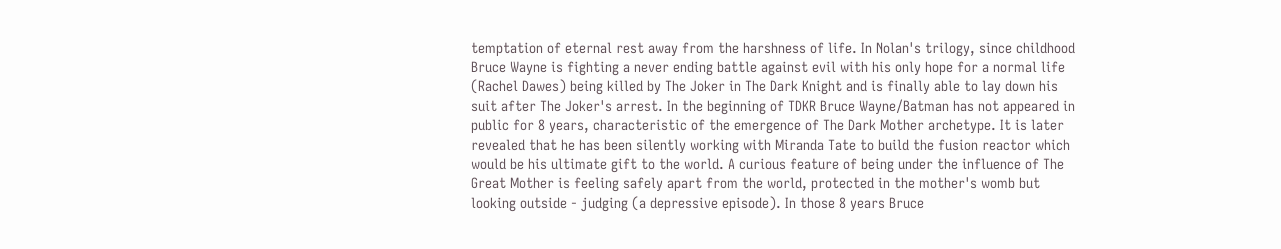temptation of eternal rest away from the harshness of life. In Nolan's trilogy, since childhood Bruce Wayne is fighting a never ending battle against evil with his only hope for a normal life (Rachel Dawes) being killed by The Joker in The Dark Knight and is finally able to lay down his suit after The Joker's arrest. In the beginning of TDKR Bruce Wayne/Batman has not appeared in public for 8 years, characteristic of the emergence of The Dark Mother archetype. It is later revealed that he has been silently working with Miranda Tate to build the fusion reactor which would be his ultimate gift to the world. A curious feature of being under the influence of The Great Mother is feeling safely apart from the world, protected in the mother's womb but looking outside - judging (a depressive episode). In those 8 years Bruce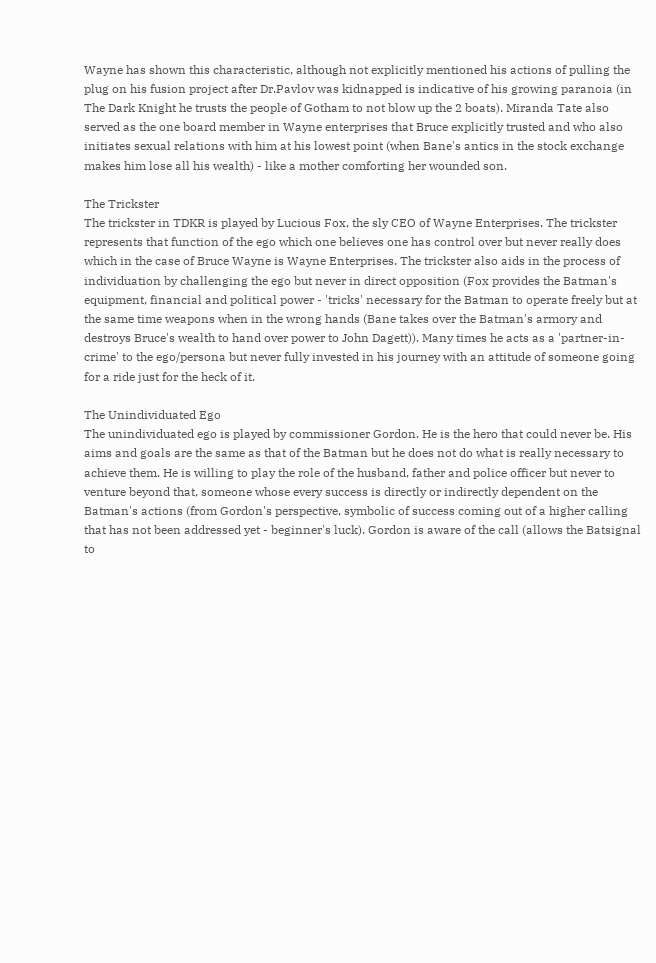Wayne has shown this characteristic, although not explicitly mentioned his actions of pulling the plug on his fusion project after Dr.Pavlov was kidnapped is indicative of his growing paranoia (in The Dark Knight he trusts the people of Gotham to not blow up the 2 boats). Miranda Tate also served as the one board member in Wayne enterprises that Bruce explicitly trusted and who also initiates sexual relations with him at his lowest point (when Bane's antics in the stock exchange makes him lose all his wealth) - like a mother comforting her wounded son.

The Trickster
The trickster in TDKR is played by Lucious Fox, the sly CEO of Wayne Enterprises. The trickster represents that function of the ego which one believes one has control over but never really does which in the case of Bruce Wayne is Wayne Enterprises. The trickster also aids in the process of individuation by challenging the ego but never in direct opposition (Fox provides the Batman's equipment, financial and political power - 'tricks' necessary for the Batman to operate freely but at the same time weapons when in the wrong hands (Bane takes over the Batman's armory and destroys Bruce's wealth to hand over power to John Dagett)). Many times he acts as a 'partner-in-crime' to the ego/persona but never fully invested in his journey with an attitude of someone going for a ride just for the heck of it.

The Unindividuated Ego
The unindividuated ego is played by commissioner Gordon. He is the hero that could never be. His aims and goals are the same as that of the Batman but he does not do what is really necessary to achieve them. He is willing to play the role of the husband, father and police officer but never to venture beyond that, someone whose every success is directly or indirectly dependent on the Batman's actions (from Gordon's perspective, symbolic of success coming out of a higher calling that has not been addressed yet - beginner's luck). Gordon is aware of the call (allows the Batsignal to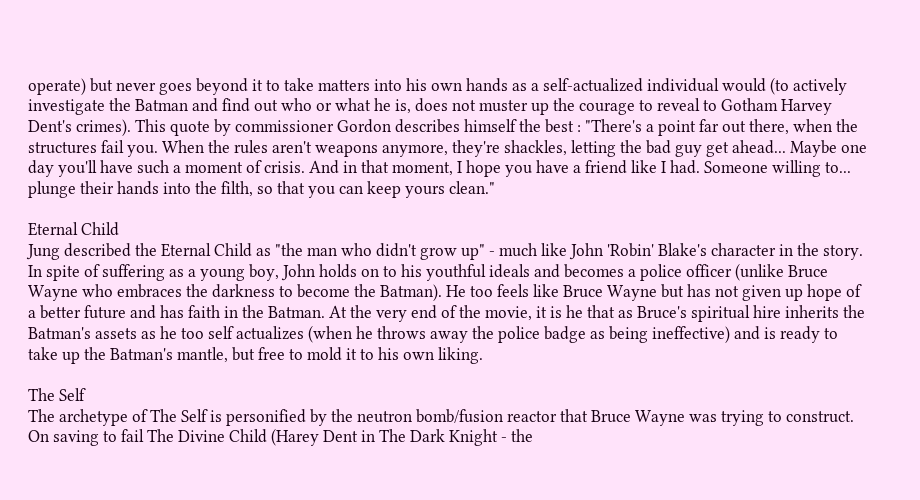operate) but never goes beyond it to take matters into his own hands as a self-actualized individual would (to actively investigate the Batman and find out who or what he is, does not muster up the courage to reveal to Gotham Harvey Dent's crimes). This quote by commissioner Gordon describes himself the best : "There's a point far out there, when the structures fail you. When the rules aren't weapons anymore, they're shackles, letting the bad guy get ahead... Maybe one day you'll have such a moment of crisis. And in that moment, I hope you have a friend like I had. Someone willing to... plunge their hands into the filth, so that you can keep yours clean."

Eternal Child
Jung described the Eternal Child as "the man who didn't grow up" - much like John 'Robin' Blake's character in the story. In spite of suffering as a young boy, John holds on to his youthful ideals and becomes a police officer (unlike Bruce Wayne who embraces the darkness to become the Batman). He too feels like Bruce Wayne but has not given up hope of a better future and has faith in the Batman. At the very end of the movie, it is he that as Bruce's spiritual hire inherits the Batman's assets as he too self actualizes (when he throws away the police badge as being ineffective) and is ready to take up the Batman's mantle, but free to mold it to his own liking.

The Self
The archetype of The Self is personified by the neutron bomb/fusion reactor that Bruce Wayne was trying to construct. On saving to fail The Divine Child (Harey Dent in The Dark Knight - the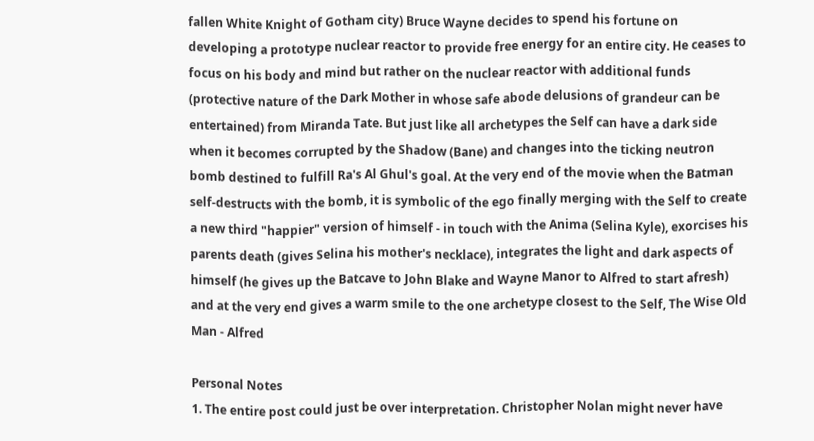fallen White Knight of Gotham city) Bruce Wayne decides to spend his fortune on developing a prototype nuclear reactor to provide free energy for an entire city. He ceases to focus on his body and mind but rather on the nuclear reactor with additional funds (protective nature of the Dark Mother in whose safe abode delusions of grandeur can be entertained) from Miranda Tate. But just like all archetypes the Self can have a dark side when it becomes corrupted by the Shadow (Bane) and changes into the ticking neutron bomb destined to fulfill Ra's Al Ghul's goal. At the very end of the movie when the Batman self-destructs with the bomb, it is symbolic of the ego finally merging with the Self to create a new third "happier" version of himself - in touch with the Anima (Selina Kyle), exorcises his parents death (gives Selina his mother's necklace), integrates the light and dark aspects of himself (he gives up the Batcave to John Blake and Wayne Manor to Alfred to start afresh) and at the very end gives a warm smile to the one archetype closest to the Self, The Wise Old Man - Alfred

Personal Notes
1. The entire post could just be over interpretation. Christopher Nolan might never have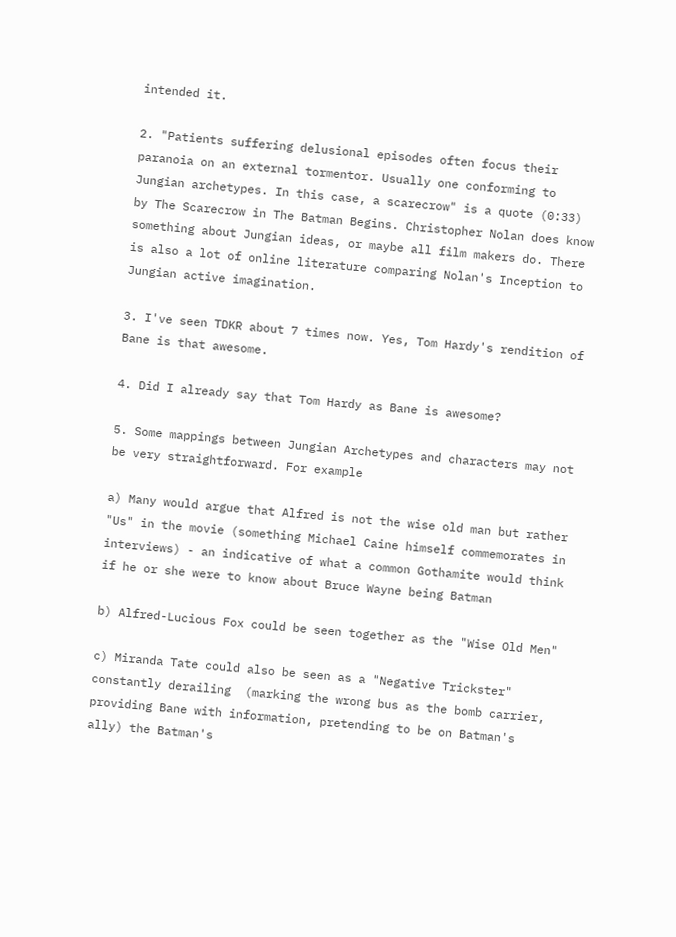intended it.

2. "Patients suffering delusional episodes often focus their paranoia on an external tormentor. Usually one conforming to Jungian archetypes. In this case, a scarecrow" is a quote (0:33) by The Scarecrow in The Batman Begins. Christopher Nolan does know something about Jungian ideas, or maybe all film makers do. There is also a lot of online literature comparing Nolan's Inception to Jungian active imagination.

3. I've seen TDKR about 7 times now. Yes, Tom Hardy's rendition of Bane is that awesome.

4. Did I already say that Tom Hardy as Bane is awesome?

5. Some mappings between Jungian Archetypes and characters may not be very straightforward. For example

a) Many would argue that Alfred is not the wise old man but rather "Us" in the movie (something Michael Caine himself commemorates in interviews) - an indicative of what a common Gothamite would think if he or she were to know about Bruce Wayne being Batman

b) Alfred-Lucious Fox could be seen together as the "Wise Old Men"

c) Miranda Tate could also be seen as a "Negative Trickster" constantly derailing  (marking the wrong bus as the bomb carrier, providing Bane with information, pretending to be on Batman's ally) the Batman's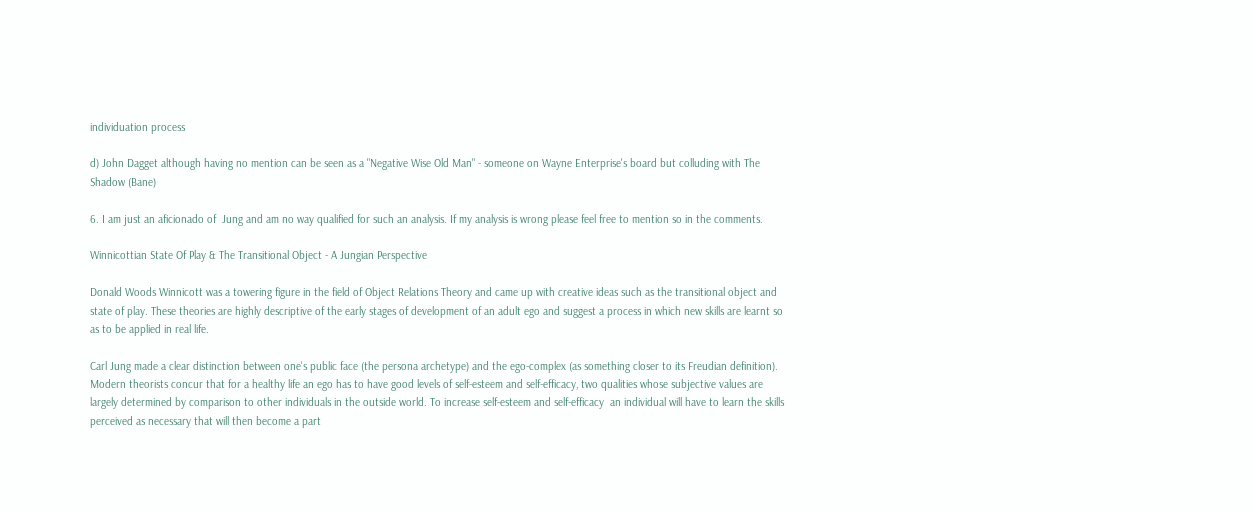individuation process

d) John Dagget although having no mention can be seen as a "Negative Wise Old Man" - someone on Wayne Enterprise's board but colluding with The Shadow (Bane)

6. I am just an aficionado of  Jung and am no way qualified for such an analysis. If my analysis is wrong please feel free to mention so in the comments.

Winnicottian State Of Play & The Transitional Object - A Jungian Perspective

Donald Woods Winnicott was a towering figure in the field of Object Relations Theory and came up with creative ideas such as the transitional object and state of play. These theories are highly descriptive of the early stages of development of an adult ego and suggest a process in which new skills are learnt so as to be applied in real life.

Carl Jung made a clear distinction between one's public face (the persona archetype) and the ego-complex (as something closer to its Freudian definition). Modern theorists concur that for a healthy life an ego has to have good levels of self-esteem and self-efficacy, two qualities whose subjective values are largely determined by comparison to other individuals in the outside world. To increase self-esteem and self-efficacy  an individual will have to learn the skills perceived as necessary that will then become a part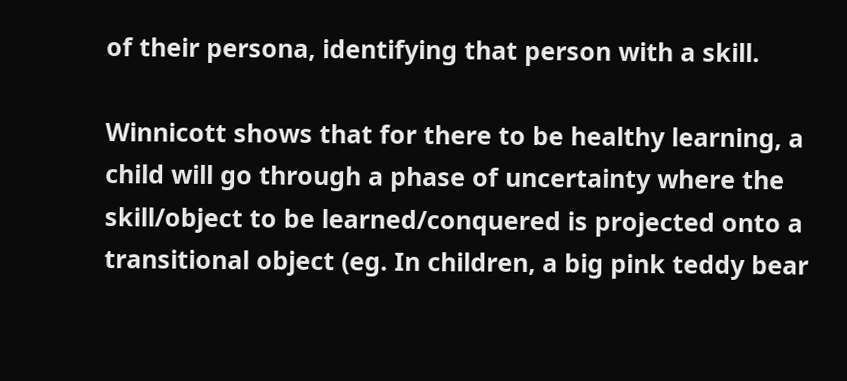of their persona, identifying that person with a skill.

Winnicott shows that for there to be healthy learning, a child will go through a phase of uncertainty where the skill/object to be learned/conquered is projected onto a transitional object (eg. In children, a big pink teddy bear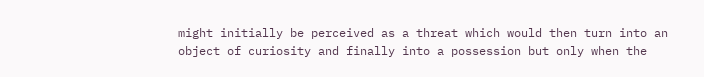might initially be perceived as a threat which would then turn into an object of curiosity and finally into a possession but only when the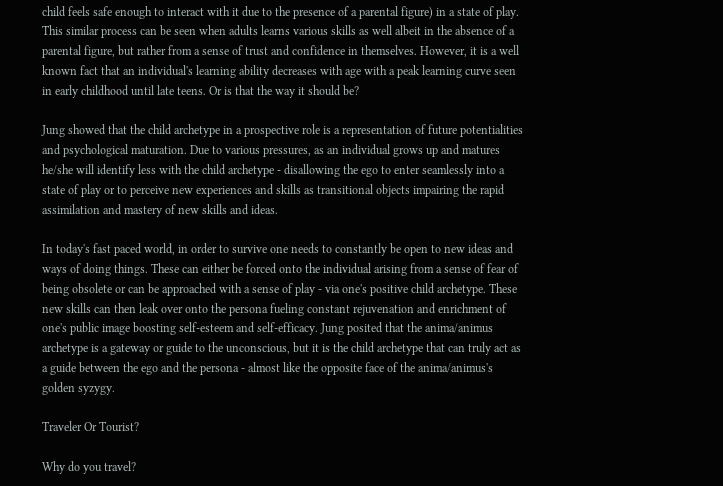child feels safe enough to interact with it due to the presence of a parental figure) in a state of play. This similar process can be seen when adults learns various skills as well albeit in the absence of a parental figure, but rather from a sense of trust and confidence in themselves. However, it is a well known fact that an individual's learning ability decreases with age with a peak learning curve seen in early childhood until late teens. Or is that the way it should be?

Jung showed that the child archetype in a prospective role is a representation of future potentialities and psychological maturation. Due to various pressures, as an individual grows up and matures he/she will identify less with the child archetype - disallowing the ego to enter seamlessly into a state of play or to perceive new experiences and skills as transitional objects impairing the rapid assimilation and mastery of new skills and ideas.

In today's fast paced world, in order to survive one needs to constantly be open to new ideas and ways of doing things. These can either be forced onto the individual arising from a sense of fear of being obsolete or can be approached with a sense of play - via one's positive child archetype. These new skills can then leak over onto the persona fueling constant rejuvenation and enrichment of one's public image boosting self-esteem and self-efficacy. Jung posited that the anima/animus archetype is a gateway or guide to the unconscious, but it is the child archetype that can truly act as a guide between the ego and the persona - almost like the opposite face of the anima/animus's golden syzygy.

Traveler Or Tourist?

Why do you travel?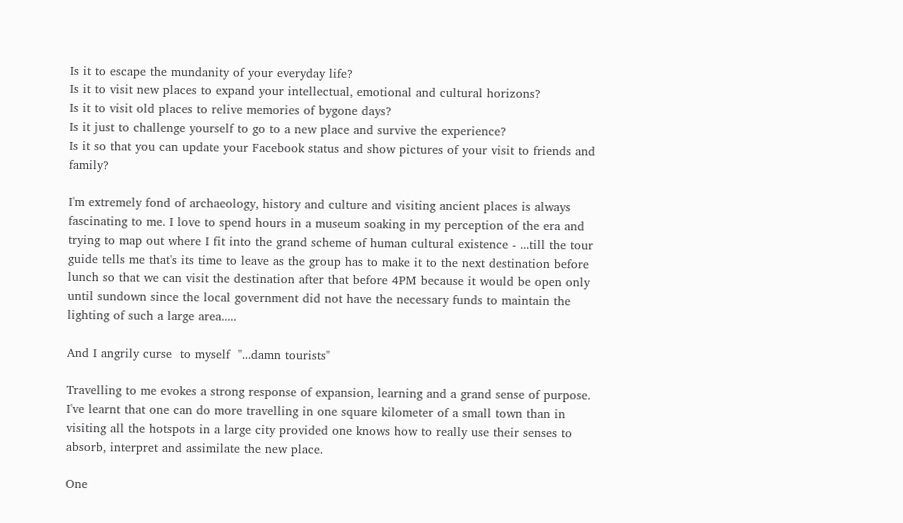Is it to escape the mundanity of your everyday life?
Is it to visit new places to expand your intellectual, emotional and cultural horizons?
Is it to visit old places to relive memories of bygone days?
Is it just to challenge yourself to go to a new place and survive the experience?
Is it so that you can update your Facebook status and show pictures of your visit to friends and family?

I'm extremely fond of archaeology, history and culture and visiting ancient places is always fascinating to me. I love to spend hours in a museum soaking in my perception of the era and trying to map out where I fit into the grand scheme of human cultural existence - ...till the tour guide tells me that's its time to leave as the group has to make it to the next destination before lunch so that we can visit the destination after that before 4PM because it would be open only until sundown since the local government did not have the necessary funds to maintain the lighting of such a large area.....

And I angrily curse  to myself  "...damn tourists"

Travelling to me evokes a strong response of expansion, learning and a grand sense of purpose. I've learnt that one can do more travelling in one square kilometer of a small town than in visiting all the hotspots in a large city provided one knows how to really use their senses to absorb, interpret and assimilate the new place.

One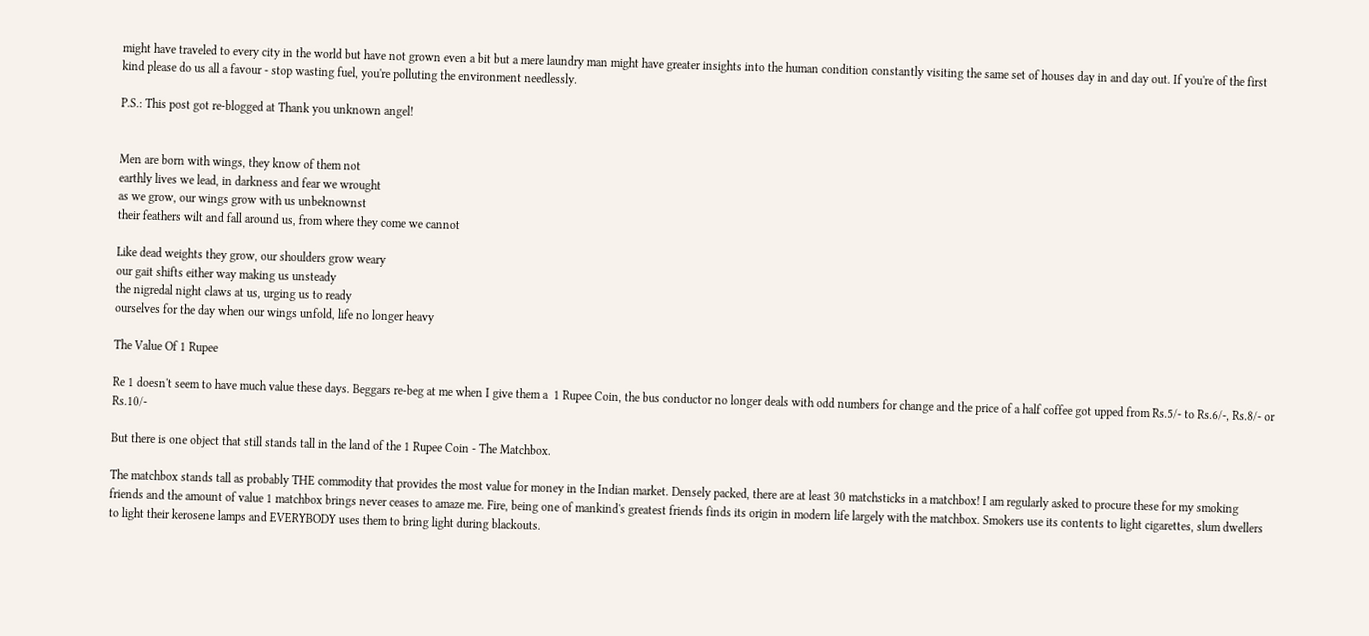might have traveled to every city in the world but have not grown even a bit but a mere laundry man might have greater insights into the human condition constantly visiting the same set of houses day in and day out. If you're of the first kind please do us all a favour - stop wasting fuel, you're polluting the environment needlessly.

P.S.: This post got re-blogged at Thank you unknown angel!


Men are born with wings, they know of them not
earthly lives we lead, in darkness and fear we wrought
as we grow, our wings grow with us unbeknownst
their feathers wilt and fall around us, from where they come we cannot

Like dead weights they grow, our shoulders grow weary
our gait shifts either way making us unsteady
the nigredal night claws at us, urging us to ready
ourselves for the day when our wings unfold, life no longer heavy

The Value Of 1 Rupee

Re 1 doesn't seem to have much value these days. Beggars re-beg at me when I give them a  1 Rupee Coin, the bus conductor no longer deals with odd numbers for change and the price of a half coffee got upped from Rs.5/- to Rs.6/-, Rs.8/- or Rs.10/-

But there is one object that still stands tall in the land of the 1 Rupee Coin - The Matchbox.

The matchbox stands tall as probably THE commodity that provides the most value for money in the Indian market. Densely packed, there are at least 30 matchsticks in a matchbox! I am regularly asked to procure these for my smoking friends and the amount of value 1 matchbox brings never ceases to amaze me. Fire, being one of mankind's greatest friends finds its origin in modern life largely with the matchbox. Smokers use its contents to light cigarettes, slum dwellers to light their kerosene lamps and EVERYBODY uses them to bring light during blackouts.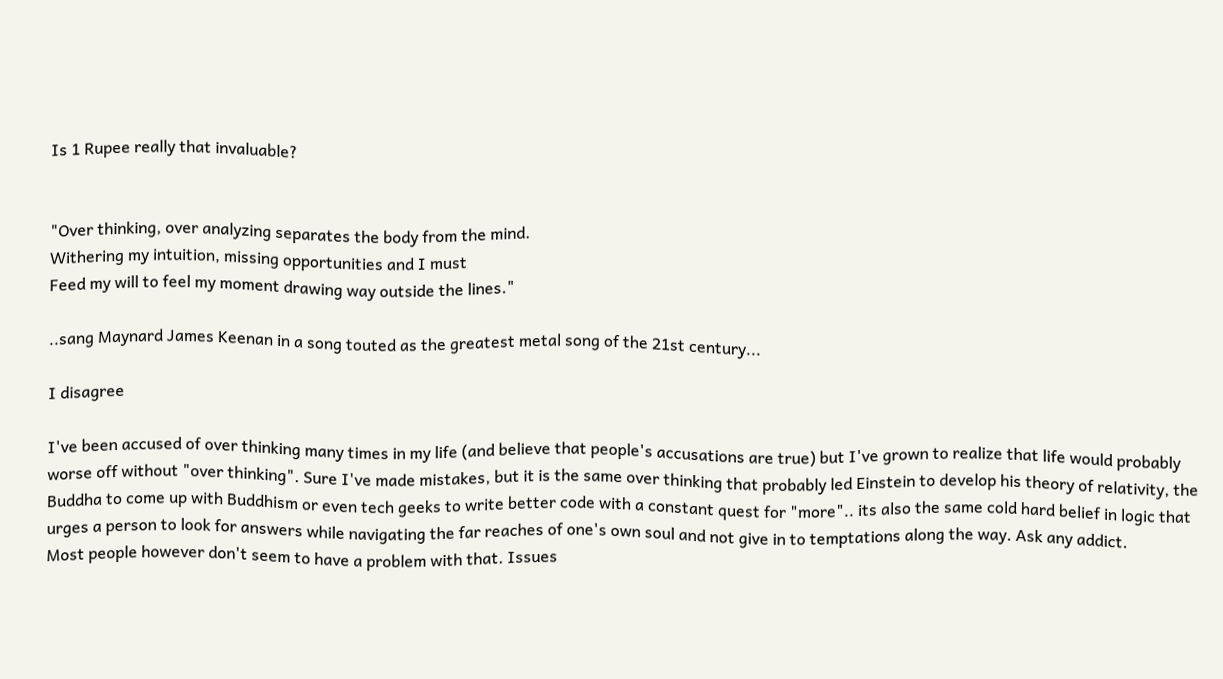Is 1 Rupee really that invaluable?


"Over thinking, over analyzing separates the body from the mind.
Withering my intuition, missing opportunities and I must
Feed my will to feel my moment drawing way outside the lines."

..sang Maynard James Keenan in a song touted as the greatest metal song of the 21st century...

I disagree

I've been accused of over thinking many times in my life (and believe that people's accusations are true) but I've grown to realize that life would probably worse off without "over thinking". Sure I've made mistakes, but it is the same over thinking that probably led Einstein to develop his theory of relativity, the Buddha to come up with Buddhism or even tech geeks to write better code with a constant quest for "more".. its also the same cold hard belief in logic that urges a person to look for answers while navigating the far reaches of one's own soul and not give in to temptations along the way. Ask any addict.
Most people however don't seem to have a problem with that. Issues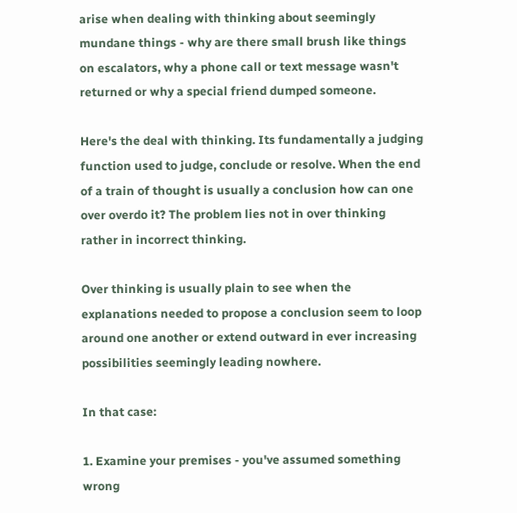arise when dealing with thinking about seemingly mundane things - why are there small brush like things on escalators, why a phone call or text message wasn't returned or why a special friend dumped someone.

Here's the deal with thinking. Its fundamentally a judging function used to judge, conclude or resolve. When the end of a train of thought is usually a conclusion how can one over overdo it? The problem lies not in over thinking rather in incorrect thinking.

Over thinking is usually plain to see when the explanations needed to propose a conclusion seem to loop around one another or extend outward in ever increasing possibilities seemingly leading nowhere.

In that case:

1. Examine your premises - you've assumed something wrong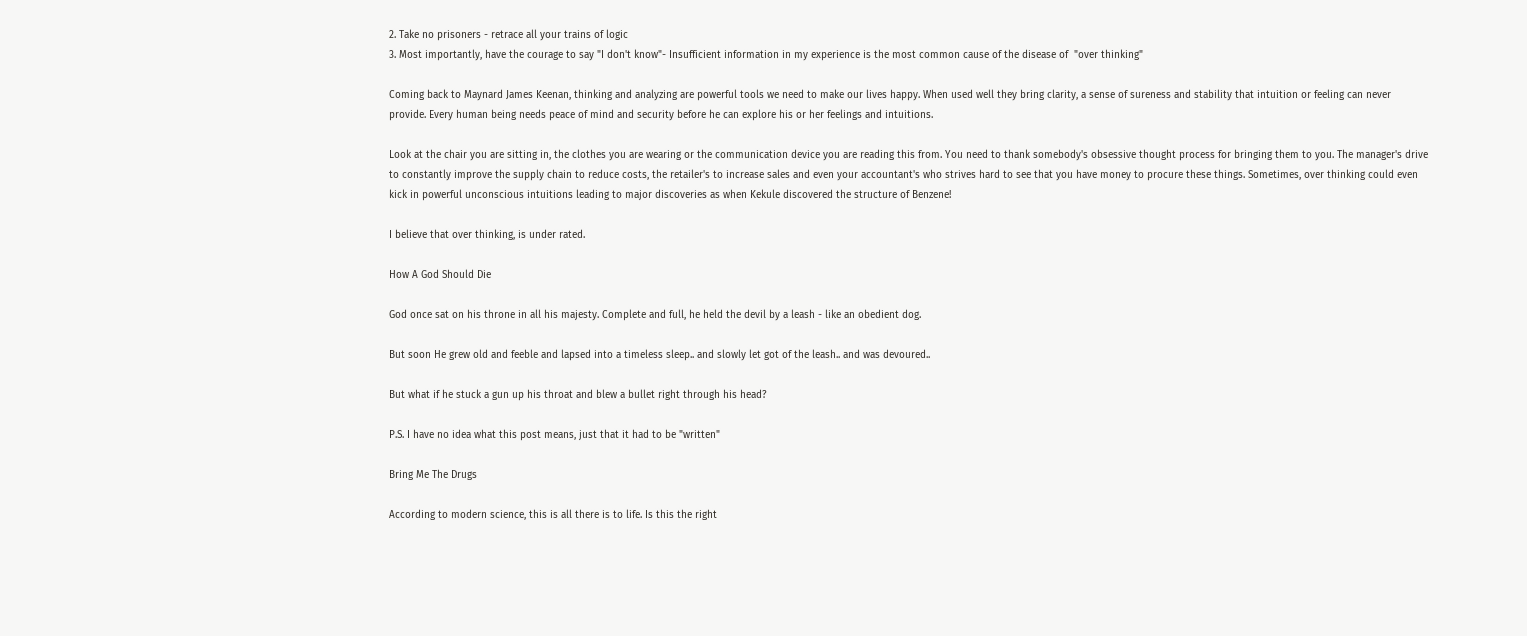2. Take no prisoners - retrace all your trains of logic
3. Most importantly, have the courage to say "I don't know"- Insufficient information in my experience is the most common cause of the disease of  "over thinking"

Coming back to Maynard James Keenan, thinking and analyzing are powerful tools we need to make our lives happy. When used well they bring clarity, a sense of sureness and stability that intuition or feeling can never provide. Every human being needs peace of mind and security before he can explore his or her feelings and intuitions.

Look at the chair you are sitting in, the clothes you are wearing or the communication device you are reading this from. You need to thank somebody's obsessive thought process for bringing them to you. The manager's drive to constantly improve the supply chain to reduce costs, the retailer's to increase sales and even your accountant's who strives hard to see that you have money to procure these things. Sometimes, over thinking could even kick in powerful unconscious intuitions leading to major discoveries as when Kekule discovered the structure of Benzene!

I believe that over thinking, is under rated.

How A God Should Die

God once sat on his throne in all his majesty. Complete and full, he held the devil by a leash - like an obedient dog.

But soon He grew old and feeble and lapsed into a timeless sleep.. and slowly let got of the leash.. and was devoured..

But what if he stuck a gun up his throat and blew a bullet right through his head?

P.S. I have no idea what this post means, just that it had to be "written"

Bring Me The Drugs

According to modern science, this is all there is to life. Is this the right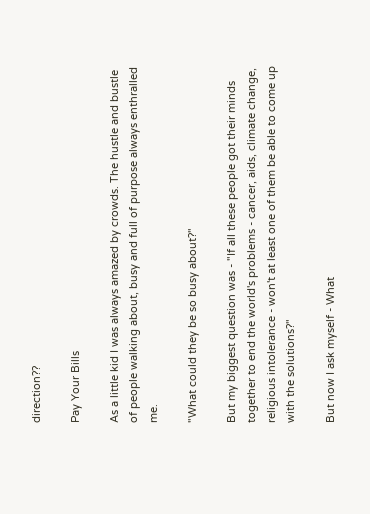direction??

Pay Your Bills

As a little kid I was always amazed by crowds. The hustle and bustle of people walking about, busy and full of purpose always enthralled me.

"What could they be so busy about?"

But my biggest question was - "If all these people got their minds together to end the world's problems - cancer, aids, climate change, religious intolerance - won't at least one of them be able to come up with the solutions?"

But now I ask myself - What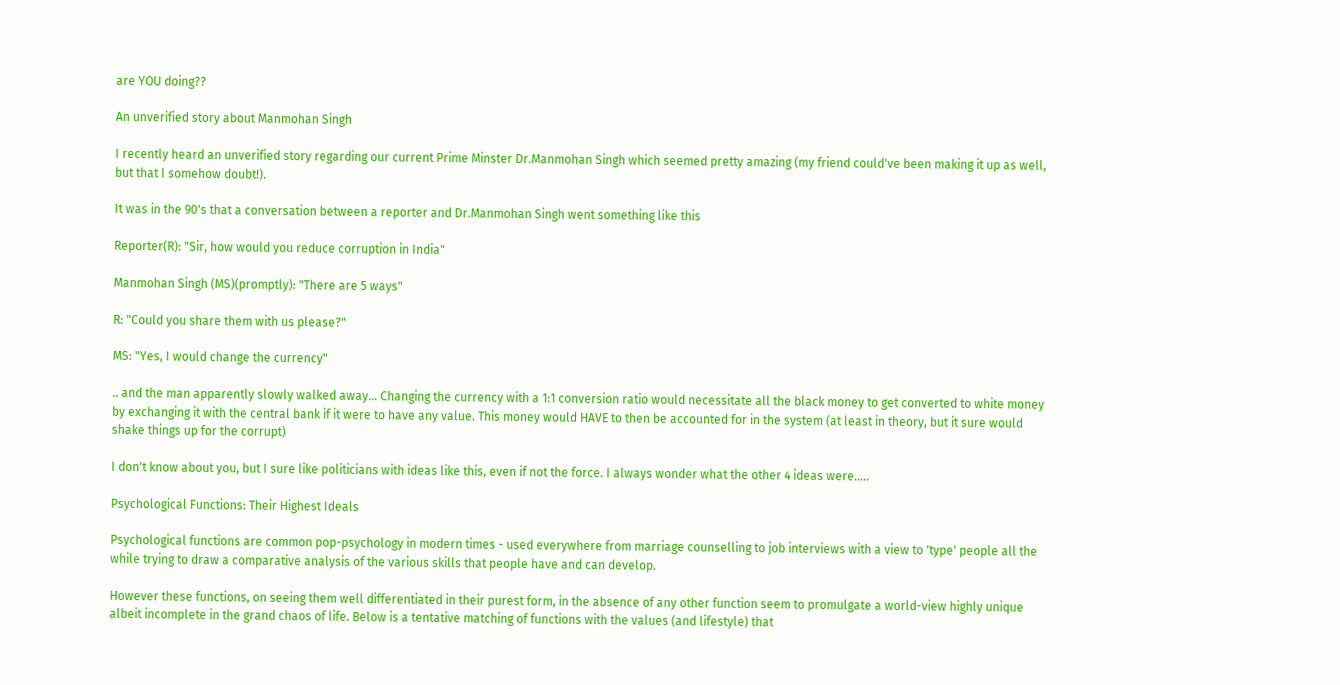are YOU doing??

An unverified story about Manmohan Singh

I recently heard an unverified story regarding our current Prime Minster Dr.Manmohan Singh which seemed pretty amazing (my friend could've been making it up as well, but that I somehow doubt!).

It was in the 90's that a conversation between a reporter and Dr.Manmohan Singh went something like this

Reporter(R): "Sir, how would you reduce corruption in India"

Manmohan Singh (MS)(promptly): "There are 5 ways"

R: "Could you share them with us please?"

MS: "Yes, I would change the currency"

.. and the man apparently slowly walked away... Changing the currency with a 1:1 conversion ratio would necessitate all the black money to get converted to white money by exchanging it with the central bank if it were to have any value. This money would HAVE to then be accounted for in the system (at least in theory, but it sure would shake things up for the corrupt)

I don't know about you, but I sure like politicians with ideas like this, even if not the force. I always wonder what the other 4 ideas were.....

Psychological Functions: Their Highest Ideals

Psychological functions are common pop-psychology in modern times - used everywhere from marriage counselling to job interviews with a view to 'type' people all the while trying to draw a comparative analysis of the various skills that people have and can develop.

However these functions, on seeing them well differentiated in their purest form, in the absence of any other function seem to promulgate a world-view highly unique albeit incomplete in the grand chaos of life. Below is a tentative matching of functions with the values (and lifestyle) that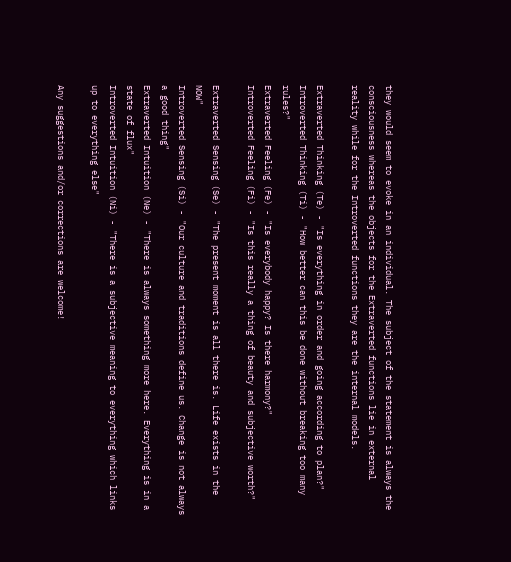they would seem to evoke in an individual. The subject of the statement is always the consciousness whereas the objects for the Extraverted functions lie in external reality while for the Introverted functions they are the internal models.

Extraverted Thinking (Te) - "Is everything in order and going according to plan?"
Introverted Thinking (Ti) - "How better can this be done without breaking too many rules?"
Extraverted Feeling (Fe) - "Is everybody happy? Is there harmony?"
Introverted Feeling (Fi) - "Is this really a thing of beauty and subjective worth?"

Extraverted Sensing (Se) - "The present moment is all there is. Life exists in the NOW"
Introverted Sensing (Si) - "Our culture and traditions define us. Change is not always a good thing"
Extraverted Intuition (Ne) - "There is always something more here. Everything is in a state of flux"
Introverted Intuition (Ni) - "There is a subjective meaning to everything which links up to everything else"

Any suggestions and/or corrections are welcome!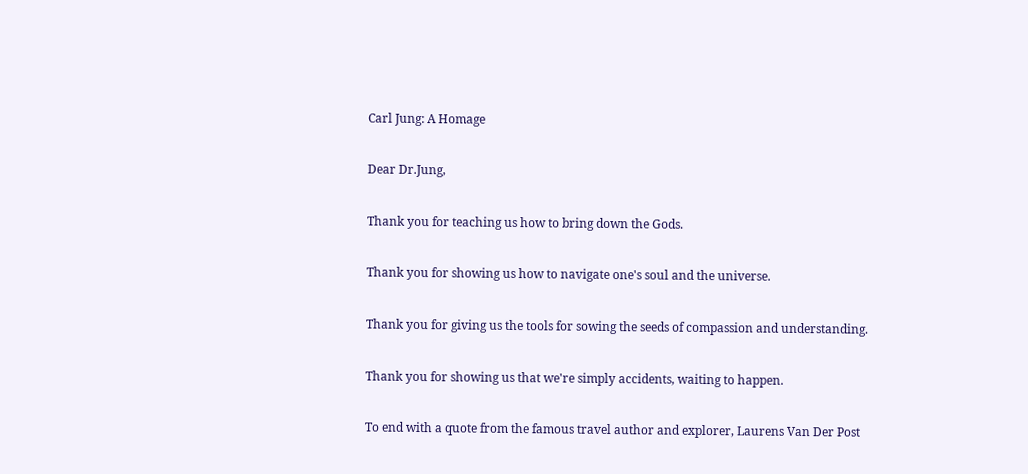Carl Jung: A Homage

Dear Dr.Jung,

Thank you for teaching us how to bring down the Gods.

Thank you for showing us how to navigate one's soul and the universe.

Thank you for giving us the tools for sowing the seeds of compassion and understanding.

Thank you for showing us that we're simply accidents, waiting to happen.

To end with a quote from the famous travel author and explorer, Laurens Van Der Post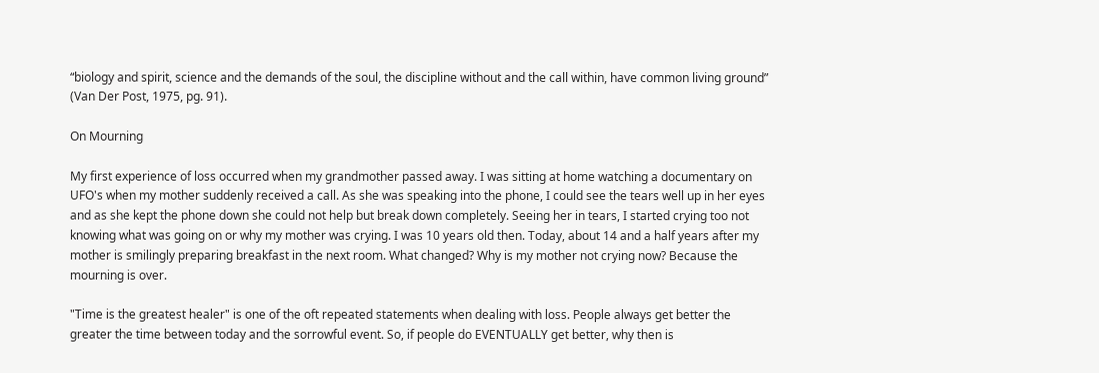“biology and spirit, science and the demands of the soul, the discipline without and the call within, have common living ground” (Van Der Post, 1975, pg. 91).

On Mourning

My first experience of loss occurred when my grandmother passed away. I was sitting at home watching a documentary on UFO's when my mother suddenly received a call. As she was speaking into the phone, I could see the tears well up in her eyes and as she kept the phone down she could not help but break down completely. Seeing her in tears, I started crying too not knowing what was going on or why my mother was crying. I was 10 years old then. Today, about 14 and a half years after my mother is smilingly preparing breakfast in the next room. What changed? Why is my mother not crying now? Because the mourning is over.

"Time is the greatest healer" is one of the oft repeated statements when dealing with loss. People always get better the greater the time between today and the sorrowful event. So, if people do EVENTUALLY get better, why then is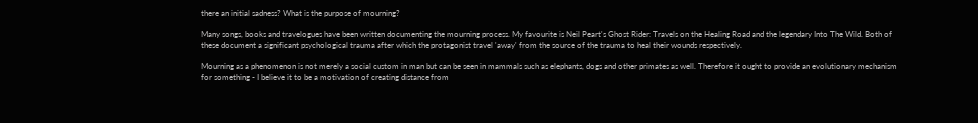there an initial sadness? What is the purpose of mourning?

Many songs, books and travelogues have been written documenting the mourning process. My favourite is Neil Peart's Ghost Rider: Travels on the Healing Road and the legendary Into The Wild. Both of these document a significant psychological trauma after which the protagonist travel 'away' from the source of the trauma to heal their wounds respectively.

Mourning as a phenomenon is not merely a social custom in man but can be seen in mammals such as elephants, dogs and other primates as well. Therefore it ought to provide an evolutionary mechanism for something - I believe it to be a motivation of creating distance from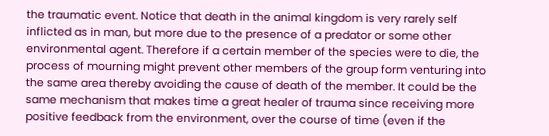the traumatic event. Notice that death in the animal kingdom is very rarely self inflicted as in man, but more due to the presence of a predator or some other environmental agent. Therefore if a certain member of the species were to die, the process of mourning might prevent other members of the group form venturing into the same area thereby avoiding the cause of death of the member. It could be the same mechanism that makes time a great healer of trauma since receiving more positive feedback from the environment, over the course of time (even if the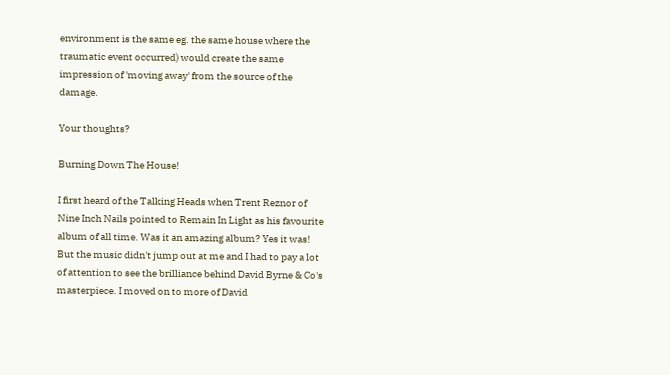environment is the same eg. the same house where the traumatic event occurred) would create the same impression of 'moving away' from the source of the damage.

Your thoughts?

Burning Down The House!

I first heard of the Talking Heads when Trent Reznor of Nine Inch Nails pointed to Remain In Light as his favourite album of all time. Was it an amazing album? Yes it was! But the music didn't jump out at me and I had to pay a lot of attention to see the brilliance behind David Byrne & Co's masterpiece. I moved on to more of David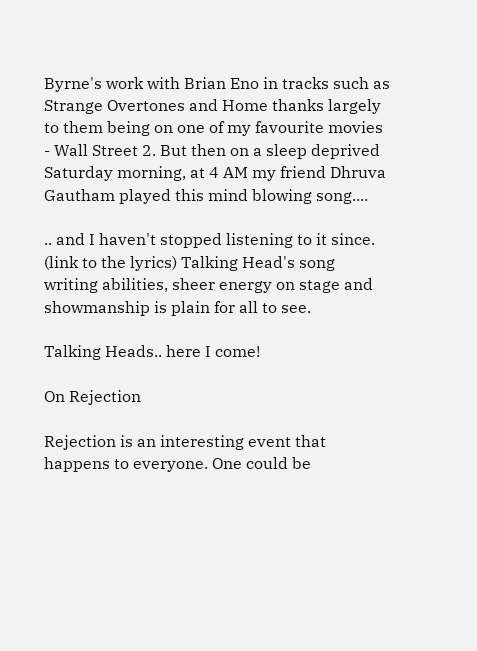Byrne's work with Brian Eno in tracks such as Strange Overtones and Home thanks largely to them being on one of my favourite movies - Wall Street 2. But then on a sleep deprived Saturday morning, at 4 AM my friend Dhruva Gautham played this mind blowing song....

.. and I haven't stopped listening to it since. (link to the lyrics) Talking Head's song writing abilities, sheer energy on stage and showmanship is plain for all to see.

Talking Heads.. here I come!

On Rejection

Rejection is an interesting event that happens to everyone. One could be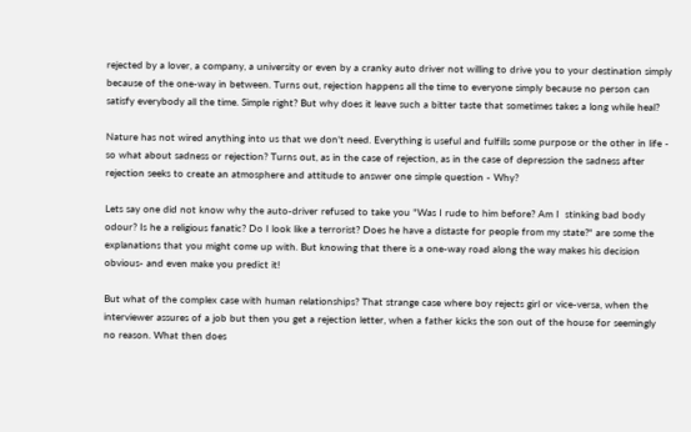rejected by a lover, a company, a university or even by a cranky auto driver not willing to drive you to your destination simply because of the one-way in between. Turns out, rejection happens all the time to everyone simply because no person can satisfy everybody all the time. Simple right? But why does it leave such a bitter taste that sometimes takes a long while heal?

Nature has not wired anything into us that we don't need. Everything is useful and fulfills some purpose or the other in life - so what about sadness or rejection? Turns out, as in the case of rejection, as in the case of depression the sadness after rejection seeks to create an atmosphere and attitude to answer one simple question - Why?

Lets say one did not know why the auto-driver refused to take you "Was I rude to him before? Am I  stinking bad body odour? Is he a religious fanatic? Do I look like a terrorist? Does he have a distaste for people from my state?" are some the explanations that you might come up with. But knowing that there is a one-way road along the way makes his decision obvious- and even make you predict it!

But what of the complex case with human relationships? That strange case where boy rejects girl or vice-versa, when the interviewer assures of a job but then you get a rejection letter, when a father kicks the son out of the house for seemingly no reason. What then does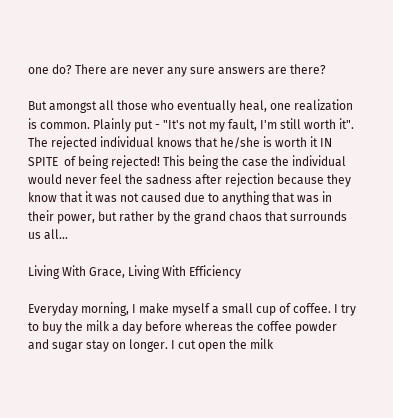one do? There are never any sure answers are there?

But amongst all those who eventually heal, one realization is common. Plainly put - "It's not my fault, I'm still worth it". The rejected individual knows that he/she is worth it IN SPITE  of being rejected! This being the case the individual would never feel the sadness after rejection because they know that it was not caused due to anything that was in their power, but rather by the grand chaos that surrounds us all...

Living With Grace, Living With Efficiency

Everyday morning, I make myself a small cup of coffee. I try to buy the milk a day before whereas the coffee powder and sugar stay on longer. I cut open the milk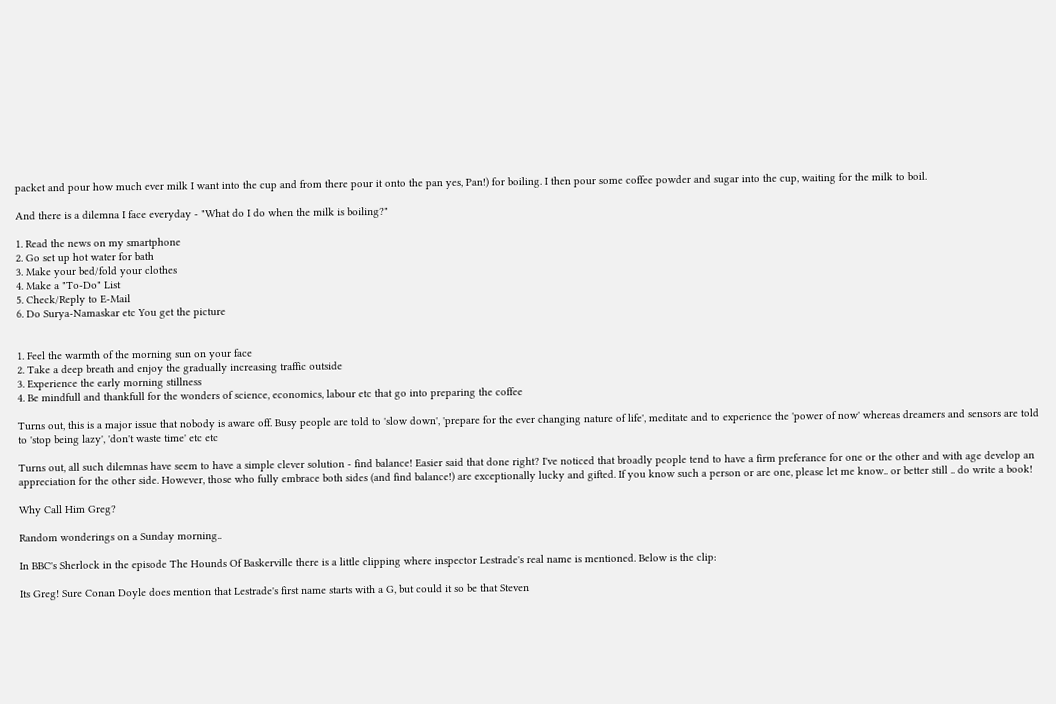packet and pour how much ever milk I want into the cup and from there pour it onto the pan yes, Pan!) for boiling. I then pour some coffee powder and sugar into the cup, waiting for the milk to boil.

And there is a dilemna I face everyday - "What do I do when the milk is boiling?"

1. Read the news on my smartphone
2. Go set up hot water for bath
3. Make your bed/fold your clothes
4. Make a "To-Do" List
5. Check/Reply to E-Mail
6. Do Surya-Namaskar etc You get the picture


1. Feel the warmth of the morning sun on your face
2. Take a deep breath and enjoy the gradually increasing traffic outside
3. Experience the early morning stillness
4. Be mindfull and thankfull for the wonders of science, economics, labour etc that go into preparing the coffee

Turns out, this is a major issue that nobody is aware off. Busy people are told to 'slow down', 'prepare for the ever changing nature of life', meditate and to experience the 'power of now' whereas dreamers and sensors are told to 'stop being lazy', 'don't waste time' etc etc

Turns out, all such dilemnas have seem to have a simple clever solution - find balance! Easier said that done right? I've noticed that broadly people tend to have a firm preferance for one or the other and with age develop an appreciation for the other side. However, those who fully embrace both sides (and find balance!) are exceptionally lucky and gifted. If you know such a person or are one, please let me know.. or better still .. do write a book!

Why Call Him Greg?

Random wonderings on a Sunday morning..

In BBC's Sherlock in the episode The Hounds Of Baskerville there is a little clipping where inspector Lestrade's real name is mentioned. Below is the clip:

Its Greg! Sure Conan Doyle does mention that Lestrade's first name starts with a G, but could it so be that Steven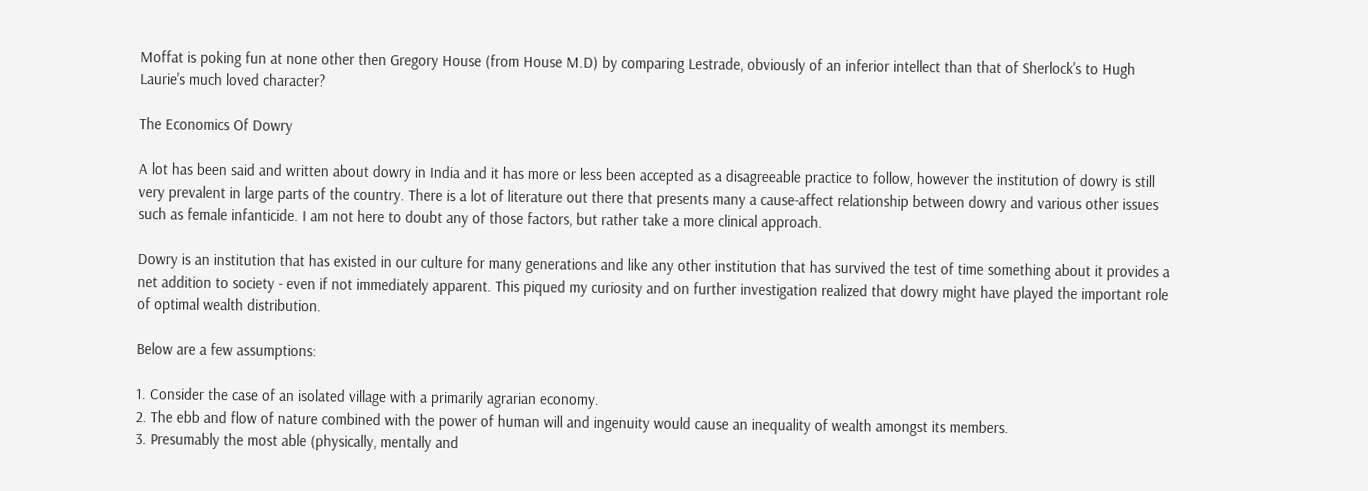Moffat is poking fun at none other then Gregory House (from House M.D) by comparing Lestrade, obviously of an inferior intellect than that of Sherlock's to Hugh Laurie's much loved character?

The Economics Of Dowry

A lot has been said and written about dowry in India and it has more or less been accepted as a disagreeable practice to follow, however the institution of dowry is still very prevalent in large parts of the country. There is a lot of literature out there that presents many a cause-affect relationship between dowry and various other issues such as female infanticide. I am not here to doubt any of those factors, but rather take a more clinical approach.

Dowry is an institution that has existed in our culture for many generations and like any other institution that has survived the test of time something about it provides a net addition to society - even if not immediately apparent. This piqued my curiosity and on further investigation realized that dowry might have played the important role of optimal wealth distribution.

Below are a few assumptions:

1. Consider the case of an isolated village with a primarily agrarian economy.
2. The ebb and flow of nature combined with the power of human will and ingenuity would cause an inequality of wealth amongst its members.
3. Presumably the most able (physically, mentally and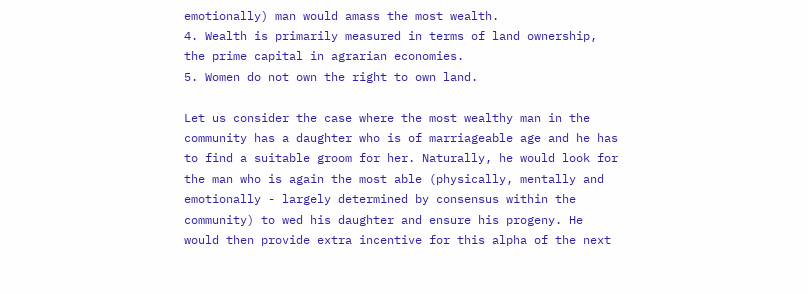emotionally) man would amass the most wealth.
4. Wealth is primarily measured in terms of land ownership, the prime capital in agrarian economies.
5. Women do not own the right to own land.

Let us consider the case where the most wealthy man in the community has a daughter who is of marriageable age and he has to find a suitable groom for her. Naturally, he would look for the man who is again the most able (physically, mentally and emotionally - largely determined by consensus within the community) to wed his daughter and ensure his progeny. He would then provide extra incentive for this alpha of the next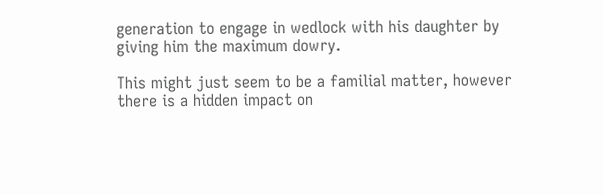generation to engage in wedlock with his daughter by giving him the maximum dowry.

This might just seem to be a familial matter, however there is a hidden impact on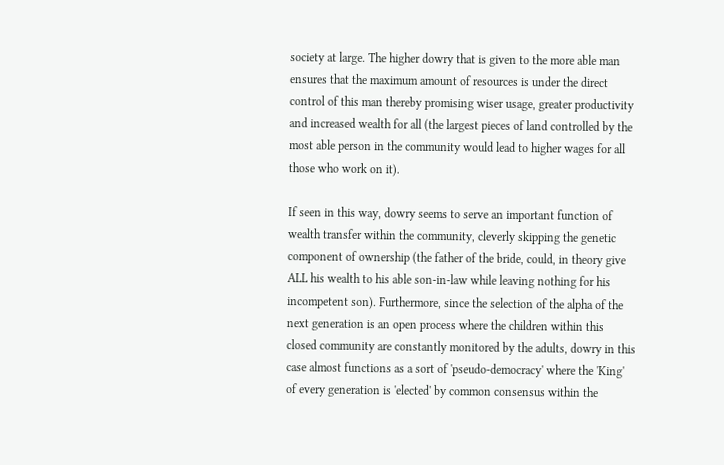society at large. The higher dowry that is given to the more able man ensures that the maximum amount of resources is under the direct control of this man thereby promising wiser usage, greater productivity and increased wealth for all (the largest pieces of land controlled by the most able person in the community would lead to higher wages for all those who work on it).

If seen in this way, dowry seems to serve an important function of wealth transfer within the community, cleverly skipping the genetic component of ownership (the father of the bride, could, in theory give ALL his wealth to his able son-in-law while leaving nothing for his incompetent son). Furthermore, since the selection of the alpha of the next generation is an open process where the children within this closed community are constantly monitored by the adults, dowry in this case almost functions as a sort of 'pseudo-democracy' where the 'King' of every generation is 'elected' by common consensus within the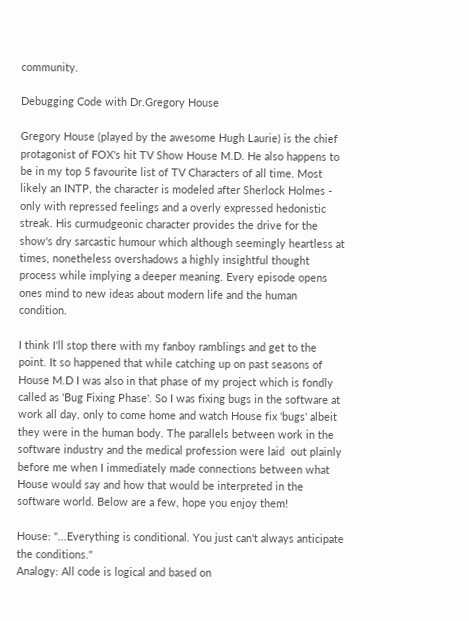community.

Debugging Code with Dr.Gregory House

Gregory House (played by the awesome Hugh Laurie) is the chief protagonist of FOX's hit TV Show House M.D. He also happens to be in my top 5 favourite list of TV Characters of all time. Most likely an INTP, the character is modeled after Sherlock Holmes - only with repressed feelings and a overly expressed hedonistic streak. His curmudgeonic character provides the drive for the show's dry sarcastic humour which although seemingly heartless at times, nonetheless overshadows a highly insightful thought process while implying a deeper meaning. Every episode opens ones mind to new ideas about modern life and the human condition.

I think I'll stop there with my fanboy ramblings and get to the point. It so happened that while catching up on past seasons of House M.D I was also in that phase of my project which is fondly called as 'Bug Fixing Phase'. So I was fixing bugs in the software at work all day, only to come home and watch House fix 'bugs' albeit they were in the human body. The parallels between work in the software industry and the medical profession were laid  out plainly before me when I immediately made connections between what House would say and how that would be interpreted in the software world. Below are a few, hope you enjoy them!

House: "...Everything is conditional. You just can't always anticipate the conditions."
Analogy: All code is logical and based on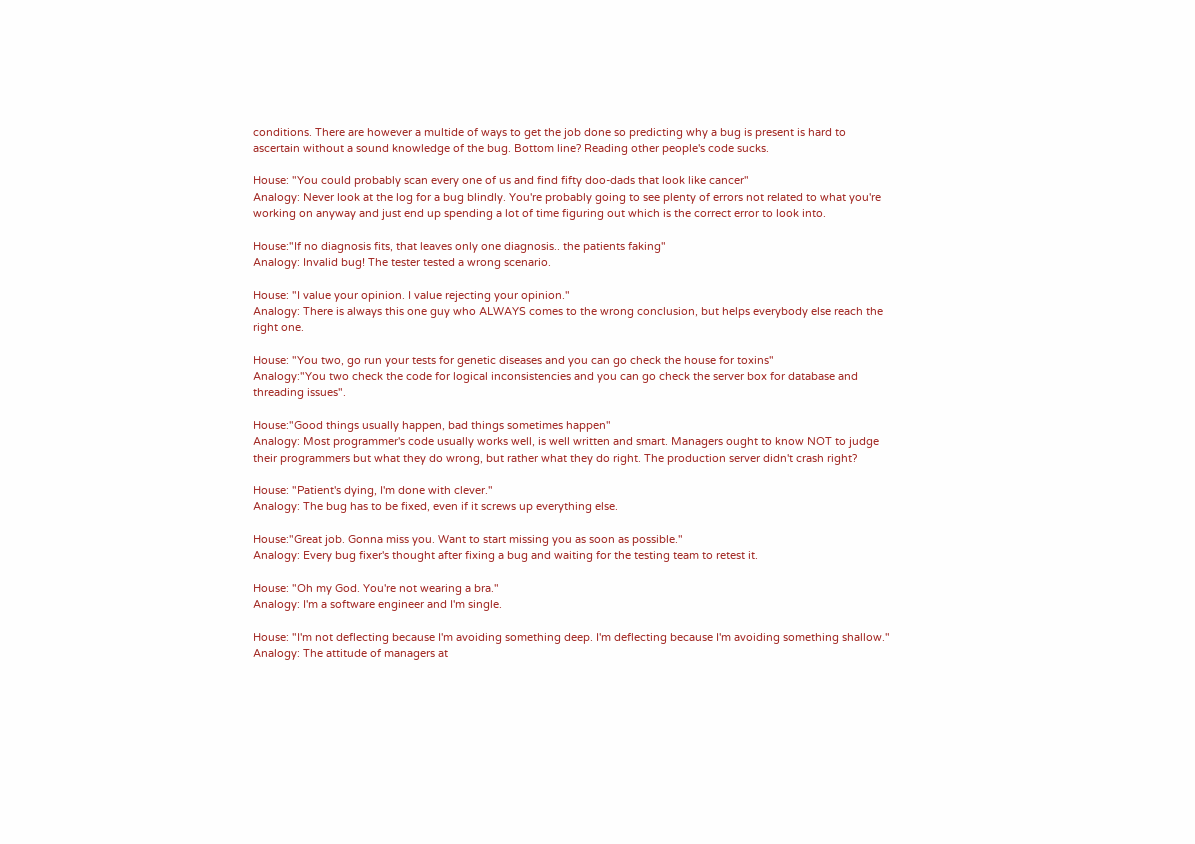conditions. There are however a multide of ways to get the job done so predicting why a bug is present is hard to ascertain without a sound knowledge of the bug. Bottom line? Reading other people's code sucks.

House: "You could probably scan every one of us and find fifty doo-dads that look like cancer"
Analogy: Never look at the log for a bug blindly. You're probably going to see plenty of errors not related to what you're working on anyway and just end up spending a lot of time figuring out which is the correct error to look into.

House:"If no diagnosis fits, that leaves only one diagnosis.. the patients faking"
Analogy: Invalid bug! The tester tested a wrong scenario.

House: "I value your opinion. I value rejecting your opinion."
Analogy: There is always this one guy who ALWAYS comes to the wrong conclusion, but helps everybody else reach the right one.

House: "You two, go run your tests for genetic diseases and you can go check the house for toxins"
Analogy:"You two check the code for logical inconsistencies and you can go check the server box for database and threading issues".

House:"Good things usually happen, bad things sometimes happen"
Analogy: Most programmer's code usually works well, is well written and smart. Managers ought to know NOT to judge their programmers but what they do wrong, but rather what they do right. The production server didn't crash right?

House: "Patient's dying, I'm done with clever."
Analogy: The bug has to be fixed, even if it screws up everything else.

House:"Great job. Gonna miss you. Want to start missing you as soon as possible."
Analogy: Every bug fixer's thought after fixing a bug and waiting for the testing team to retest it.

House: "Oh my God. You're not wearing a bra."
Analogy: I'm a software engineer and I'm single.

House: "I'm not deflecting because I'm avoiding something deep. I'm deflecting because I'm avoiding something shallow."
Analogy: The attitude of managers at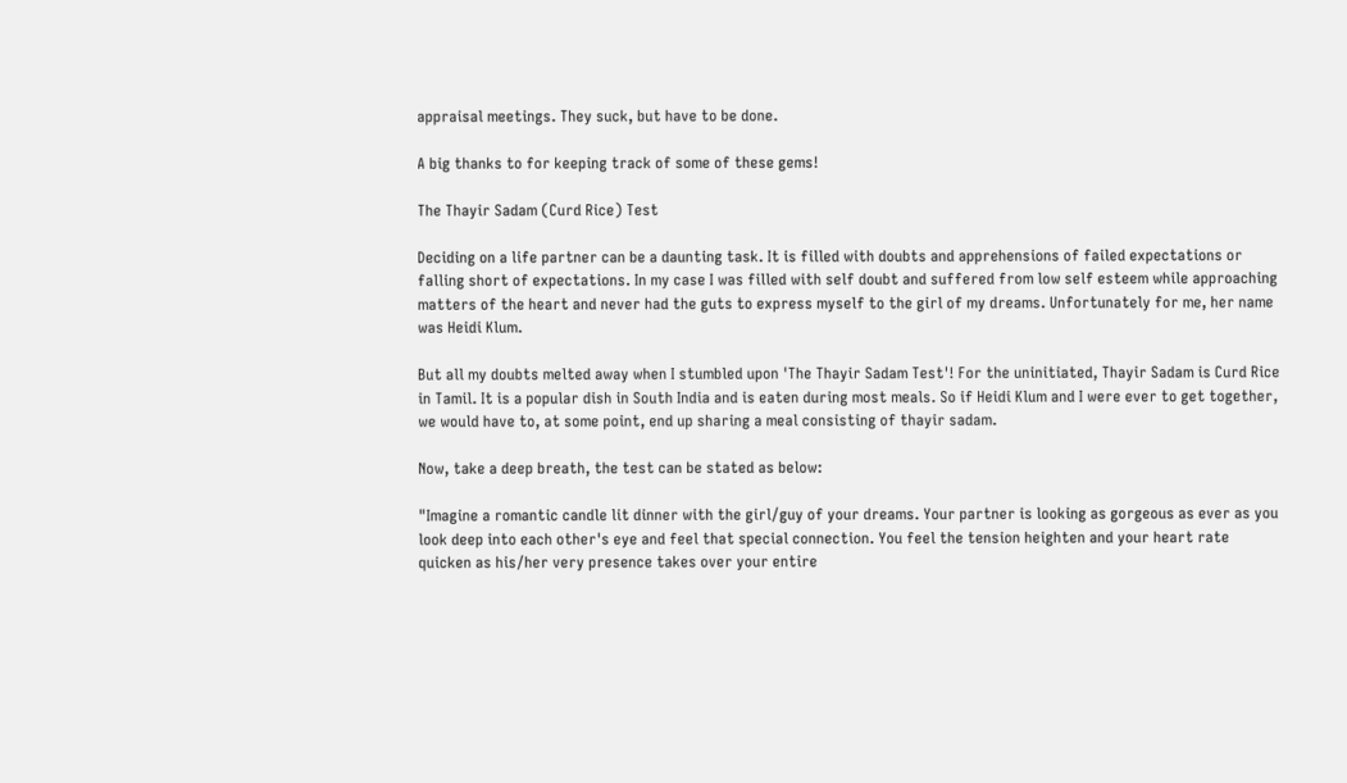appraisal meetings. They suck, but have to be done.

A big thanks to for keeping track of some of these gems!

The Thayir Sadam (Curd Rice) Test

Deciding on a life partner can be a daunting task. It is filled with doubts and apprehensions of failed expectations or falling short of expectations. In my case I was filled with self doubt and suffered from low self esteem while approaching matters of the heart and never had the guts to express myself to the girl of my dreams. Unfortunately for me, her name was Heidi Klum.

But all my doubts melted away when I stumbled upon 'The Thayir Sadam Test'! For the uninitiated, Thayir Sadam is Curd Rice in Tamil. It is a popular dish in South India and is eaten during most meals. So if Heidi Klum and I were ever to get together, we would have to, at some point, end up sharing a meal consisting of thayir sadam.

Now, take a deep breath, the test can be stated as below:

"Imagine a romantic candle lit dinner with the girl/guy of your dreams. Your partner is looking as gorgeous as ever as you look deep into each other's eye and feel that special connection. You feel the tension heighten and your heart rate quicken as his/her very presence takes over your entire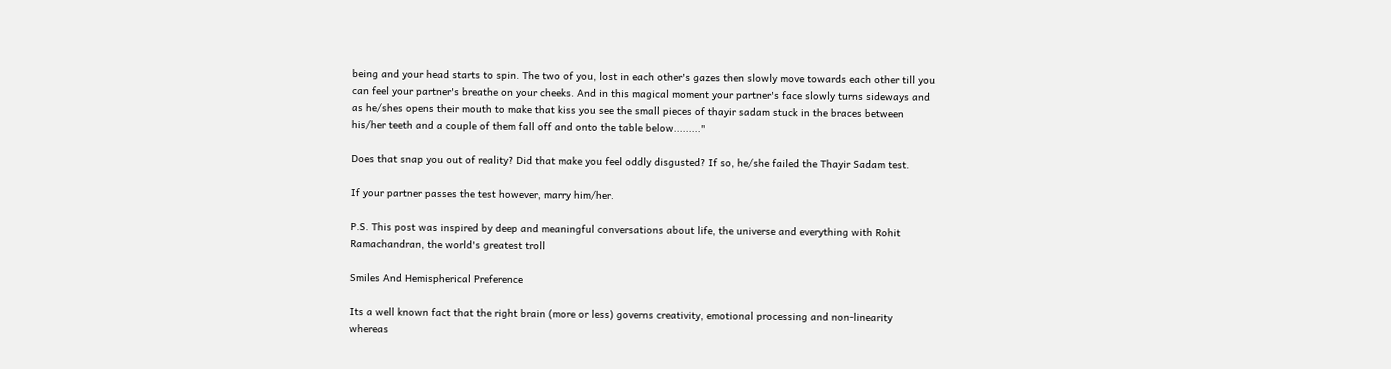being and your head starts to spin. The two of you, lost in each other's gazes then slowly move towards each other till you can feel your partner's breathe on your cheeks. And in this magical moment your partner's face slowly turns sideways and as he/shes opens their mouth to make that kiss you see the small pieces of thayir sadam stuck in the braces between his/her teeth and a couple of them fall off and onto the table below........."

Does that snap you out of reality? Did that make you feel oddly disgusted? If so, he/she failed the Thayir Sadam test.

If your partner passes the test however, marry him/her.

P.S. This post was inspired by deep and meaningful conversations about life, the universe and everything with Rohit Ramachandran, the world's greatest troll

Smiles And Hemispherical Preference

Its a well known fact that the right brain (more or less) governs creativity, emotional processing and non-linearity  whereas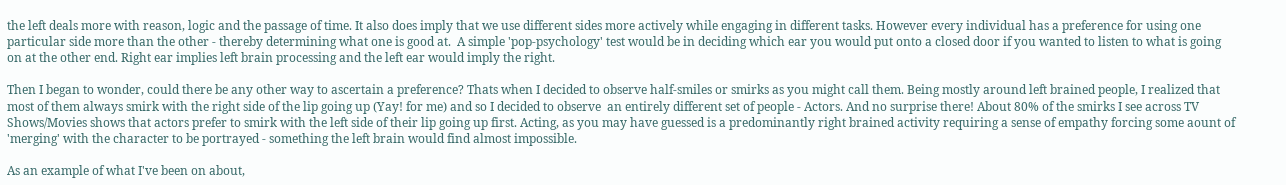the left deals more with reason, logic and the passage of time. It also does imply that we use different sides more actively while engaging in different tasks. However every individual has a preference for using one particular side more than the other - thereby determining what one is good at.  A simple 'pop-psychology' test would be in deciding which ear you would put onto a closed door if you wanted to listen to what is going on at the other end. Right ear implies left brain processing and the left ear would imply the right.

Then I began to wonder, could there be any other way to ascertain a preference? Thats when I decided to observe half-smiles or smirks as you might call them. Being mostly around left brained people, I realized that most of them always smirk with the right side of the lip going up (Yay! for me) and so I decided to observe  an entirely different set of people - Actors. And no surprise there! About 80% of the smirks I see across TV Shows/Movies shows that actors prefer to smirk with the left side of their lip going up first. Acting, as you may have guessed is a predominantly right brained activity requiring a sense of empathy forcing some aount of 'merging' with the character to be portrayed - something the left brain would find almost impossible.

As an example of what I've been on about,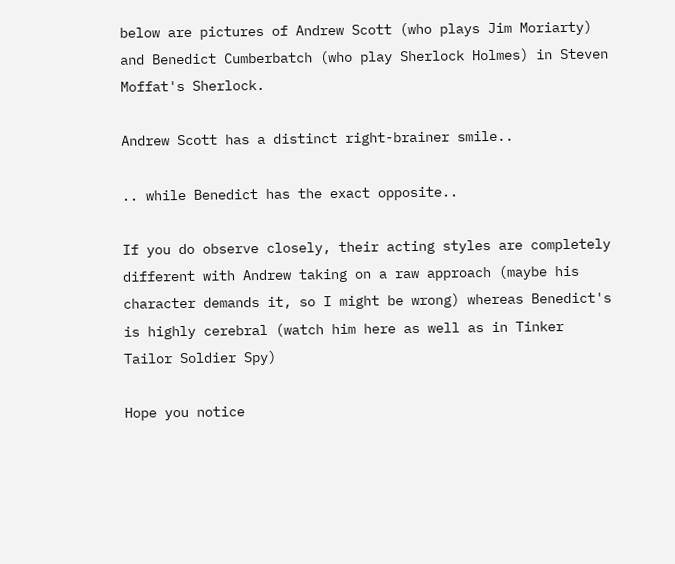below are pictures of Andrew Scott (who plays Jim Moriarty) and Benedict Cumberbatch (who play Sherlock Holmes) in Steven Moffat's Sherlock.

Andrew Scott has a distinct right-brainer smile..

.. while Benedict has the exact opposite..

If you do observe closely, their acting styles are completely different with Andrew taking on a raw approach (maybe his character demands it, so I might be wrong) whereas Benedict's is highly cerebral (watch him here as well as in Tinker Tailor Soldier Spy)

Hope you notice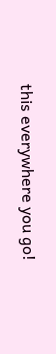this everywhere you go!